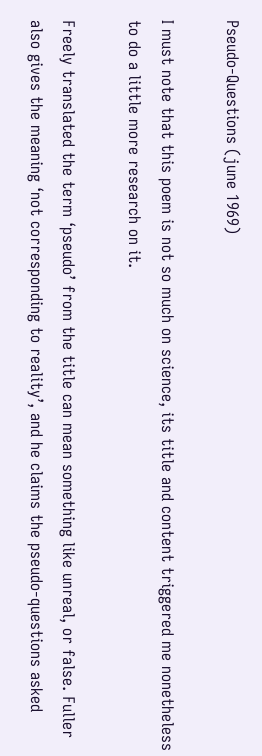Pseudo-Questions (june 1969)

I must note that this poem is not so much on science, its title and content triggered me nonetheless to do a little more research on it.

Freely translated the term ‘pseudo’ from the title can mean something like unreal, or false. Fuller also gives the meaning ‘not corresponding to reality’, and he claims the pseudo-questions asked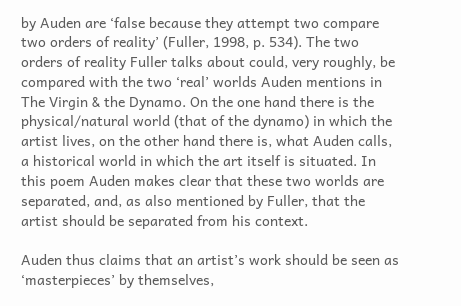by Auden are ‘false because they attempt two compare two orders of reality’ (Fuller, 1998, p. 534). The two orders of reality Fuller talks about could, very roughly, be compared with the two ‘real’ worlds Auden mentions in The Virgin & the Dynamo. On the one hand there is the physical/natural world (that of the dynamo) in which the artist lives, on the other hand there is, what Auden calls, a historical world in which the art itself is situated. In this poem Auden makes clear that these two worlds are separated, and, as also mentioned by Fuller, that the artist should be separated from his context.

Auden thus claims that an artist’s work should be seen as ‘masterpieces’ by themselves,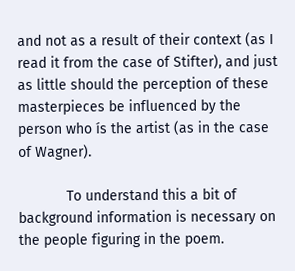and not as a result of their context (as I read it from the case of Stifter), and just as little should the perception of these masterpieces be influenced by the person who ís the artist (as in the case of Wagner).

            To understand this a bit of background information is necessary on the people figuring in the poem.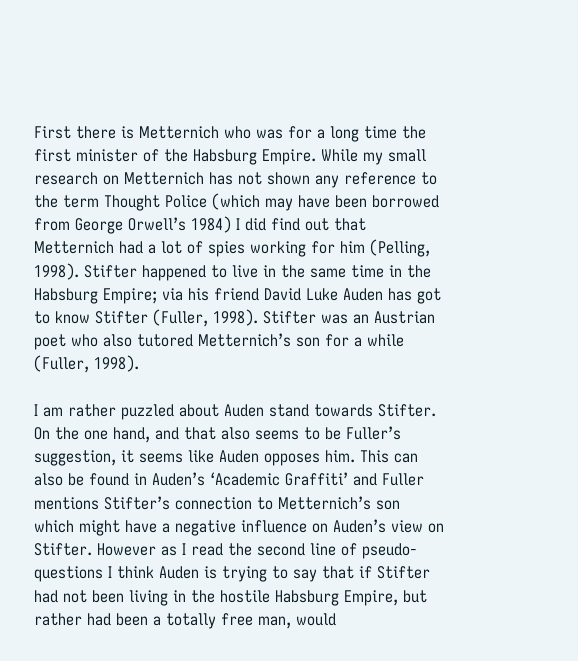First there is Metternich who was for a long time the first minister of the Habsburg Empire. While my small research on Metternich has not shown any reference to the term Thought Police (which may have been borrowed from George Orwell’s 1984) I did find out that Metternich had a lot of spies working for him (Pelling, 1998). Stifter happened to live in the same time in the Habsburg Empire; via his friend David Luke Auden has got to know Stifter (Fuller, 1998). Stifter was an Austrian poet who also tutored Metternich’s son for a while (Fuller, 1998).

I am rather puzzled about Auden stand towards Stifter. On the one hand, and that also seems to be Fuller’s suggestion, it seems like Auden opposes him. This can also be found in Auden’s ‘Academic Graffiti’ and Fuller mentions Stifter’s connection to Metternich’s son which might have a negative influence on Auden’s view on Stifter. However as I read the second line of pseudo-questions I think Auden is trying to say that if Stifter had not been living in the hostile Habsburg Empire, but rather had been a totally free man, would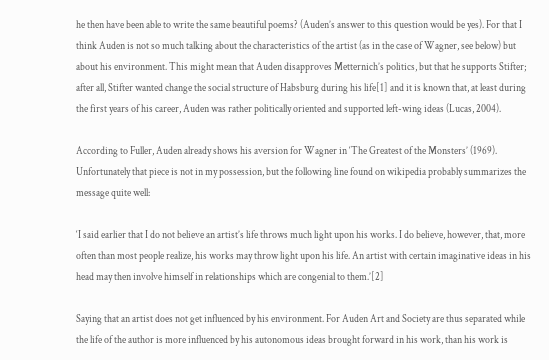he then have been able to write the same beautiful poems? (Auden’s answer to this question would be yes). For that I think Auden is not so much talking about the characteristics of the artist (as in the case of Wagner, see below) but about his environment. This might mean that Auden disapproves Metternich’s politics, but that he supports Stifter; after all, Stifter wanted change the social structure of Habsburg during his life[1] and it is known that, at least during the first years of his career, Auden was rather politically oriented and supported left-wing ideas (Lucas, 2004).

According to Fuller, Auden already shows his aversion for Wagner in ‘The Greatest of the Monsters’ (1969). Unfortunately that piece is not in my possession, but the following line found on wikipedia probably summarizes the message quite well:

‘I said earlier that I do not believe an artist’s life throws much light upon his works. I do believe, however, that, more often than most people realize, his works may throw light upon his life. An artist with certain imaginative ideas in his head may then involve himself in relationships which are congenial to them.’[2]

Saying that an artist does not get influenced by his environment. For Auden Art and Society are thus separated while the life of the author is more influenced by his autonomous ideas brought forward in his work, than his work is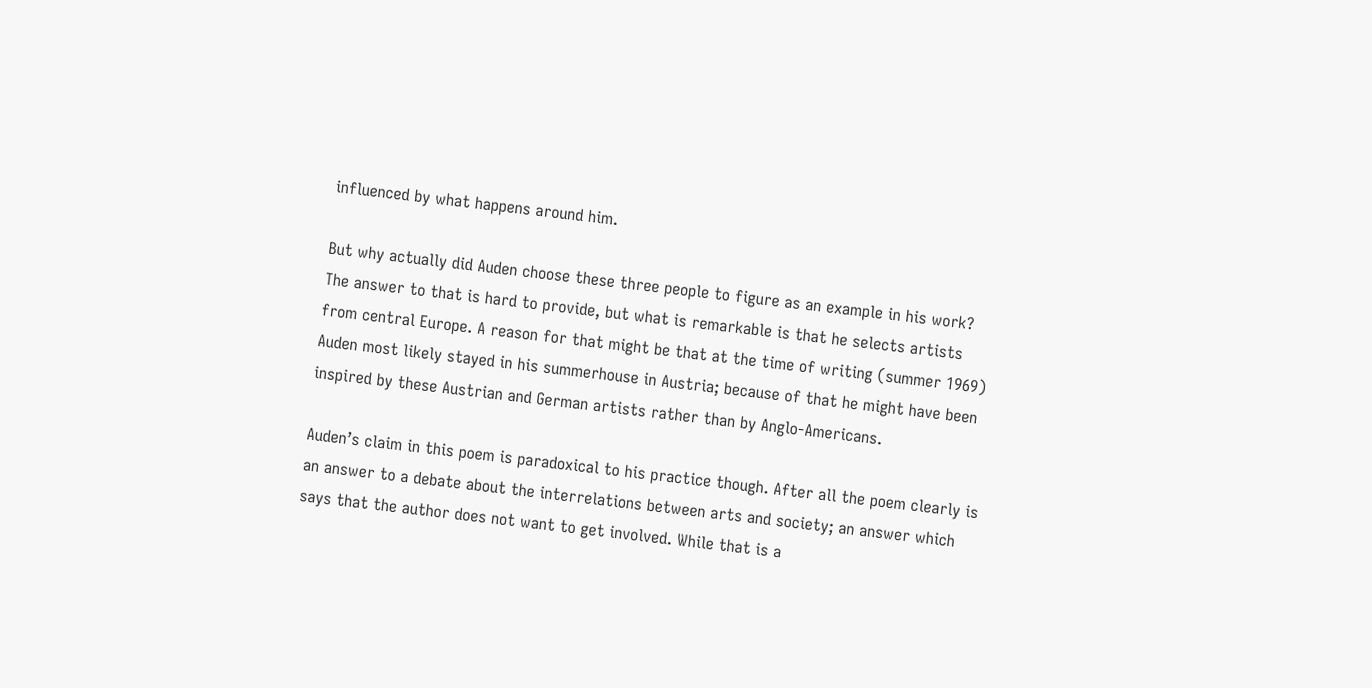influenced by what happens around him.

But why actually did Auden choose these three people to figure as an example in his work? The answer to that is hard to provide, but what is remarkable is that he selects artists from central Europe. A reason for that might be that at the time of writing (summer 1969) Auden most likely stayed in his summerhouse in Austria; because of that he might have been inspired by these Austrian and German artists rather than by Anglo-Americans.

Auden’s claim in this poem is paradoxical to his practice though. After all the poem clearly is an answer to a debate about the interrelations between arts and society; an answer which says that the author does not want to get involved. While that is a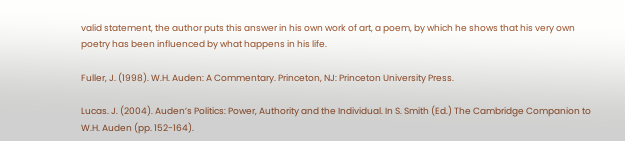valid statement, the author puts this answer in his own work of art, a poem, by which he shows that his very own poetry has been influenced by what happens in his life.

Fuller, J. (1998). W.H. Auden: A Commentary. Princeton, NJ: Princeton University Press.

Lucas. J. (2004). Auden’s Politics: Power, Authority and the Individual. In S. Smith (Ed.) The Cambridge Companion to W.H. Auden (pp. 152-164).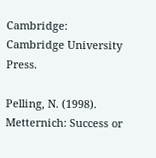Cambridge: Cambridge University Press.

Pelling, N. (1998). Metternich: Success or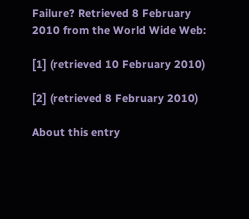Failure? Retrieved 8 February 2010 from the World Wide Web:

[1] (retrieved 10 February 2010)

[2] (retrieved 8 February 2010)

About this entry